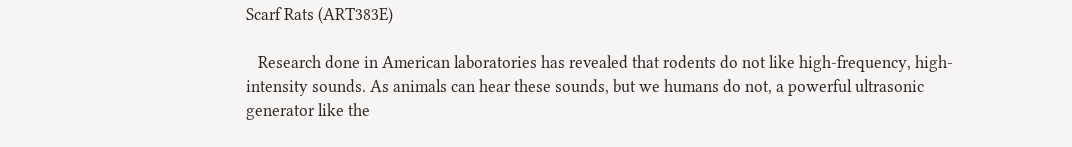Scarf Rats (ART383E)

   Research done in American laboratories has revealed that rodents do not like high-frequency, high-intensity sounds. As animals can hear these sounds, but we humans do not, a powerful ultrasonic generator like the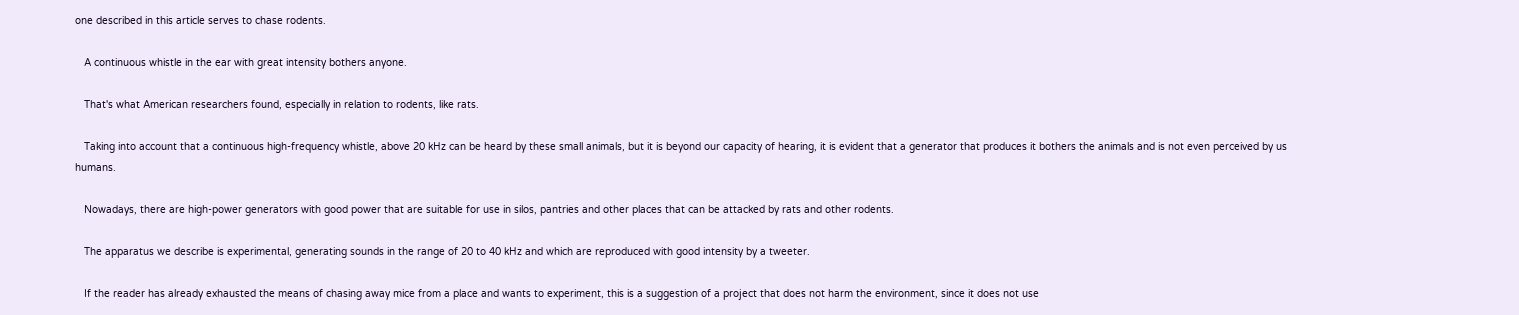one described in this article serves to chase rodents.

   A continuous whistle in the ear with great intensity bothers anyone.

   That's what American researchers found, especially in relation to rodents, like rats.

   Taking into account that a continuous high-frequency whistle, above 20 kHz can be heard by these small animals, but it is beyond our capacity of hearing, it is evident that a generator that produces it bothers the animals and is not even perceived by us humans.

   Nowadays, there are high-power generators with good power that are suitable for use in silos, pantries and other places that can be attacked by rats and other rodents.

   The apparatus we describe is experimental, generating sounds in the range of 20 to 40 kHz and which are reproduced with good intensity by a tweeter.

   If the reader has already exhausted the means of chasing away mice from a place and wants to experiment, this is a suggestion of a project that does not harm the environment, since it does not use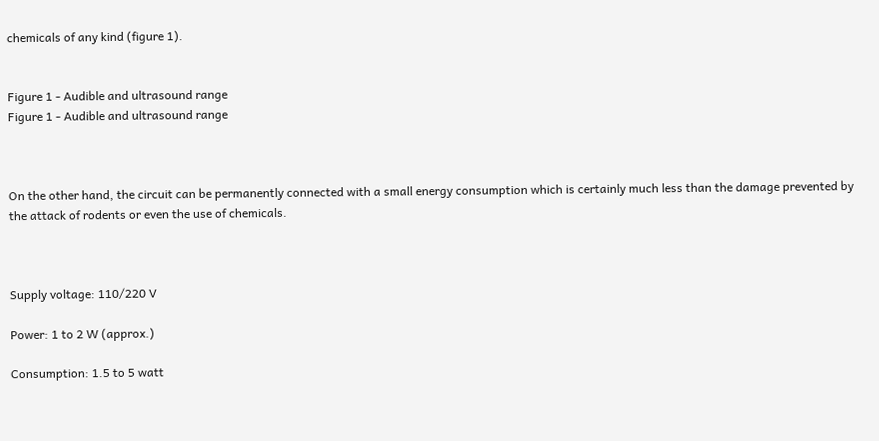chemicals of any kind (figure 1).


Figure 1 - Audible and ultrasound range
Figure 1 - Audible and ultrasound range



On the other hand, the circuit can be permanently connected with a small energy consumption which is certainly much less than the damage prevented by the attack of rodents or even the use of chemicals.



Supply voltage: 110/220 V

Power: 1 to 2 W (approx.)

Consumption: 1.5 to 5 watt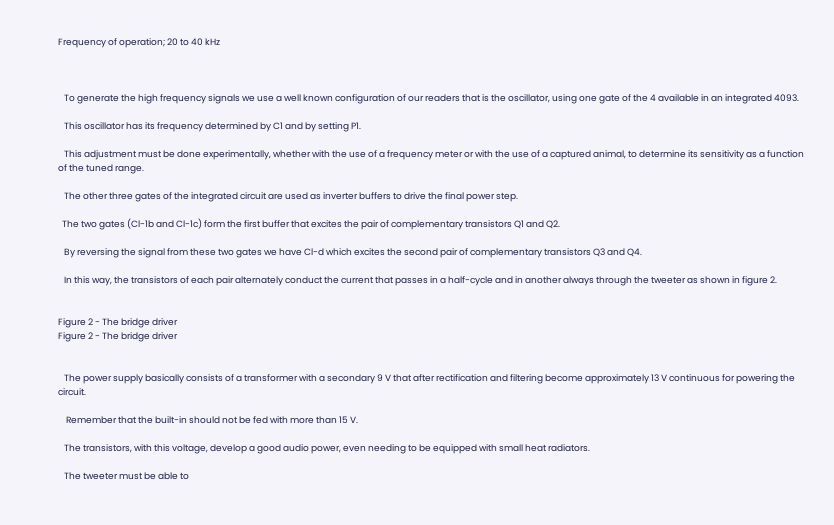Frequency of operation; 20 to 40 kHz



   To generate the high frequency signals we use a well known configuration of our readers that is the oscillator, using one gate of the 4 available in an integrated 4093.

   This oscillator has its frequency determined by C1 and by setting P1.

   This adjustment must be done experimentally, whether with the use of a frequency meter or with the use of a captured animal, to determine its sensitivity as a function of the tuned range.

   The other three gates of the integrated circuit are used as inverter buffers to drive the final power step.

  The two gates (Cl-1b and Cl-1c) form the first buffer that excites the pair of complementary transistors Q1 and Q2.

   By reversing the signal from these two gates we have Cl-d which excites the second pair of complementary transistors Q3 and Q4.

   In this way, the transistors of each pair alternately conduct the current that passes in a half-cycle and in another always through the tweeter as shown in figure 2.


Figure 2 - The bridge driver
Figure 2 - The bridge driver


   The power supply basically consists of a transformer with a secondary 9 V that after rectification and filtering become approximately 13 V continuous for powering the circuit.

    Remember that the built-in should not be fed with more than 15 V.

   The transistors, with this voltage, develop a good audio power, even needing to be equipped with small heat radiators.

   The tweeter must be able to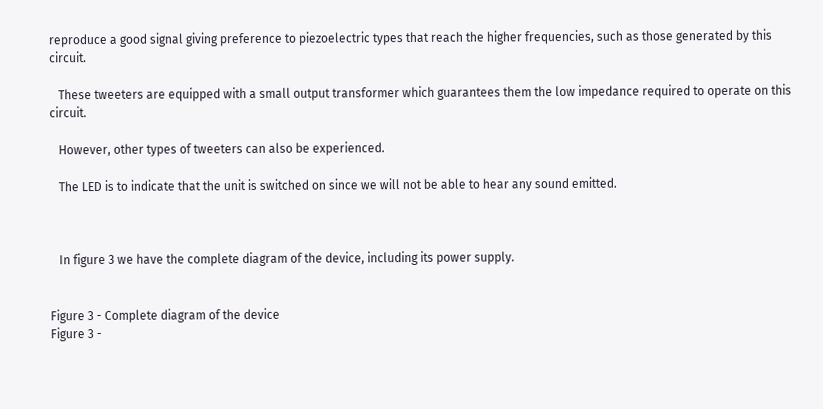reproduce a good signal giving preference to piezoelectric types that reach the higher frequencies, such as those generated by this circuit.

   These tweeters are equipped with a small output transformer which guarantees them the low impedance required to operate on this circuit.

   However, other types of tweeters can also be experienced.

   The LED is to indicate that the unit is switched on since we will not be able to hear any sound emitted.



   In figure 3 we have the complete diagram of the device, including its power supply.


Figure 3 - Complete diagram of the device
Figure 3 -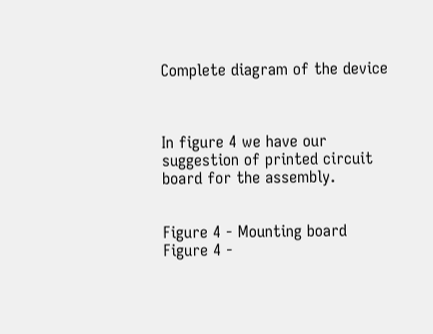Complete diagram of the device



In figure 4 we have our suggestion of printed circuit board for the assembly.


Figure 4 - Mounting board
Figure 4 -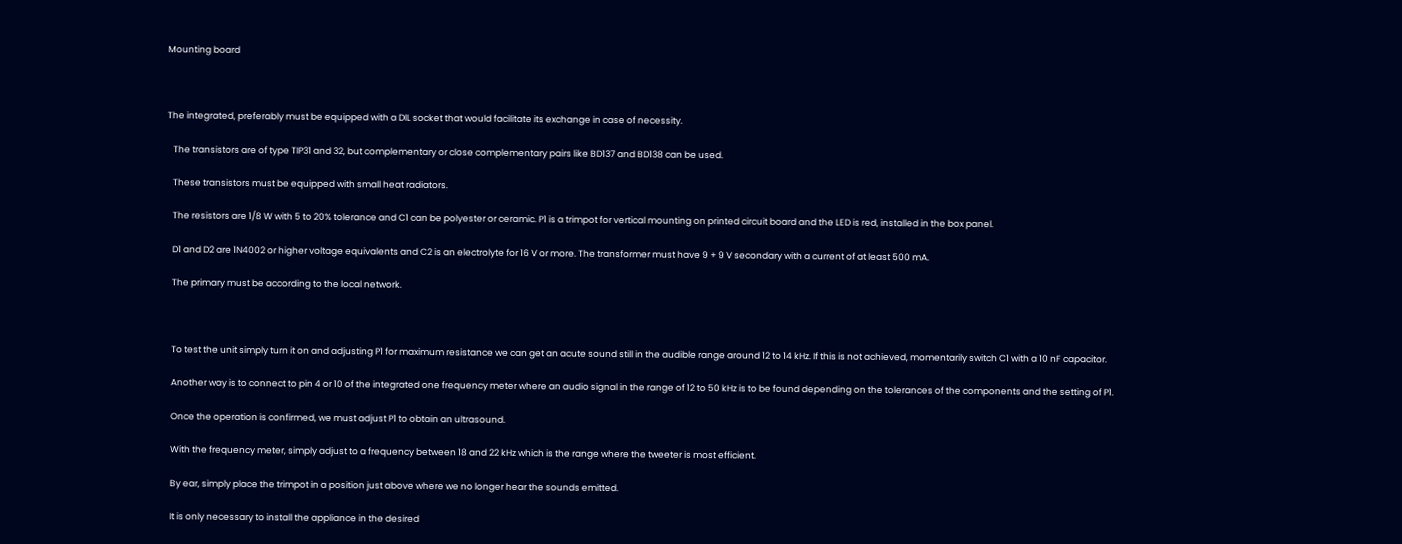Mounting board



The integrated, preferably must be equipped with a DIL socket that would facilitate its exchange in case of necessity.

   The transistors are of type TIP31 and 32, but complementary or close complementary pairs like BD137 and BD138 can be used.

   These transistors must be equipped with small heat radiators.

   The resistors are 1/8 W with 5 to 20% tolerance and C1 can be polyester or ceramic. P1 is a trimpot for vertical mounting on printed circuit board and the LED is red, installed in the box panel.

   D1 and D2 are 1N4002 or higher voltage equivalents and C2 is an electrolyte for 16 V or more. The transformer must have 9 + 9 V secondary with a current of at least 500 mA.

   The primary must be according to the local network.



   To test the unit simply turn it on and adjusting P1 for maximum resistance we can get an acute sound still in the audible range around 12 to 14 kHz. If this is not achieved, momentarily switch C1 with a 10 nF capacitor.

   Another way is to connect to pin 4 or 10 of the integrated one frequency meter where an audio signal in the range of 12 to 50 kHz is to be found depending on the tolerances of the components and the setting of P1.

   Once the operation is confirmed, we must adjust P1 to obtain an ultrasound.

   With the frequency meter, simply adjust to a frequency between 18 and 22 kHz which is the range where the tweeter is most efficient.

   By ear, simply place the trimpot in a position just above where we no longer hear the sounds emitted.

   It is only necessary to install the appliance in the desired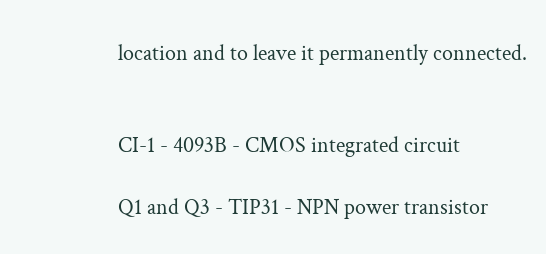location and to leave it permanently connected.


CI-1 - 4093B - CMOS integrated circuit

Q1 and Q3 - TIP31 - NPN power transistor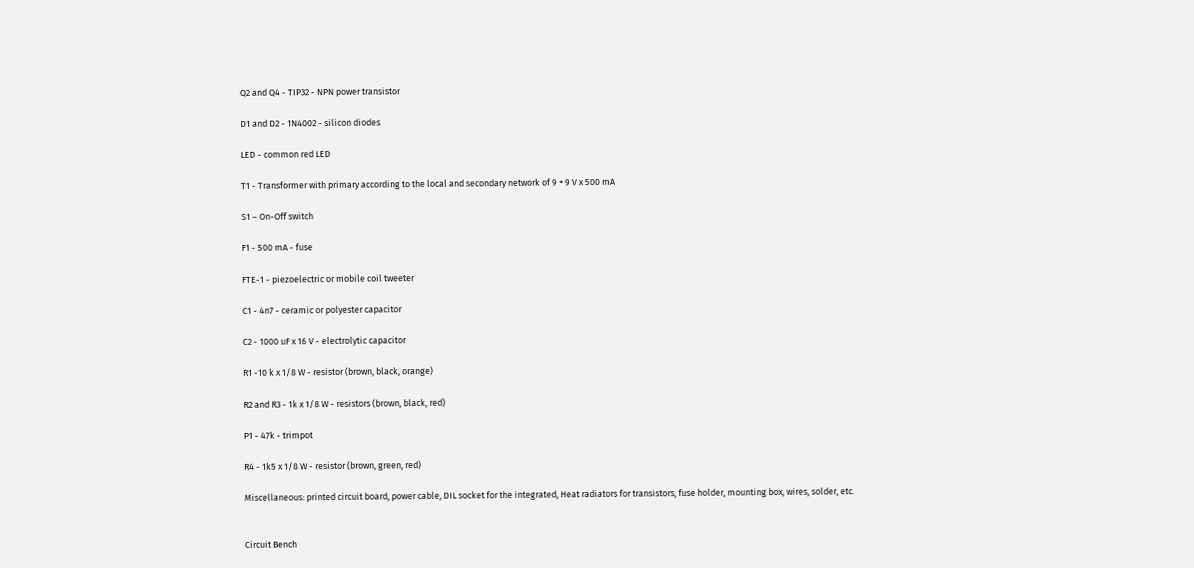Q2 and Q4 - TIP32 - NPN power transistor

D1 and D2 - 1N4002 - silicon diodes

LED - common red LED

T1 - Transformer with primary according to the local and secondary network of 9 + 9 V x 500 mA

S1 – On-Off switch

F1 - 500 mA - fuse

FTE-1 - piezoelectric or mobile coil tweeter

C1 - 4n7 - ceramic or polyester capacitor

C2 - 1000 uF x 16 V - electrolytic capacitor

R1 -10 k x 1/8 W - resistor (brown, black, orange)

R2 and R3 - 1k x 1/8 W - resistors (brown, black, red)

P1 - 47k - trimpot

R4 - 1k5 x 1/8 W - resistor (brown, green, red)

Miscellaneous: printed circuit board, power cable, DIL socket for the integrated, Heat radiators for transistors, fuse holder, mounting box, wires, solder, etc.


Circuit Bench